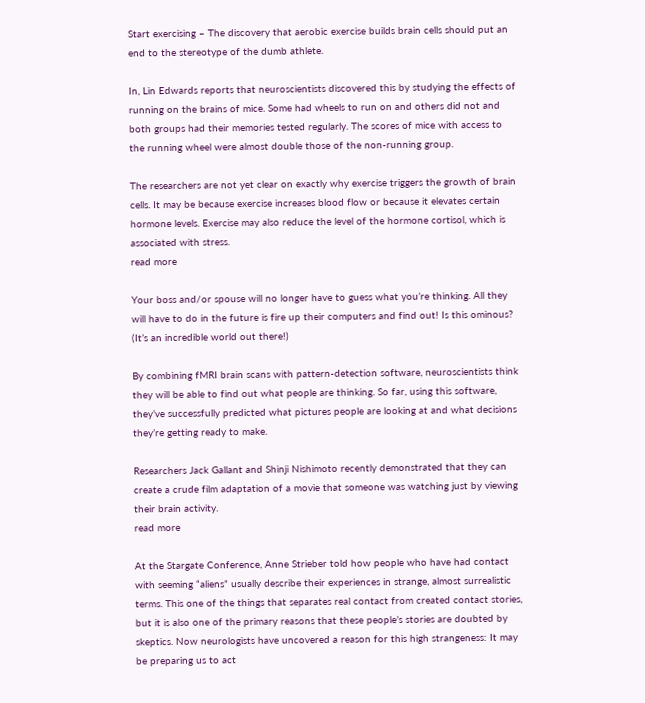Start exercising – The discovery that aerobic exercise builds brain cells should put an end to the stereotype of the dumb athlete.

In, Lin Edwards reports that neuroscientists discovered this by studying the effects of running on the brains of mice. Some had wheels to run on and others did not and both groups had their memories tested regularly. The scores of mice with access to the running wheel were almost double those of the non-running group.

The researchers are not yet clear on exactly why exercise triggers the growth of brain cells. It may be because exercise increases blood flow or because it elevates certain hormone levels. Exercise may also reduce the level of the hormone cortisol, which is associated with stress.
read more

Your boss and/or spouse will no longer have to guess what you’re thinking. All they will have to do in the future is fire up their computers and find out! Is this ominous? (It’s an incredible world out there!)

By combining fMRI brain scans with pattern-detection software, neuroscientists think they will be able to find out what people are thinking. So far, using this software, they’ve successfully predicted what pictures people are looking at and what decisions they’re getting ready to make.

Researchers Jack Gallant and Shinji Nishimoto recently demonstrated that they can create a crude film adaptation of a movie that someone was watching just by viewing their brain activity.
read more

At the Stargate Conference, Anne Strieber told how people who have had contact with seeming “aliens” usually describe their experiences in strange, almost surrealistic terms. This one of the things that separates real contact from created contact stories, but it is also one of the primary reasons that these people’s stories are doubted by skeptics. Now neurologists have uncovered a reason for this high strangeness: It may be preparing us to act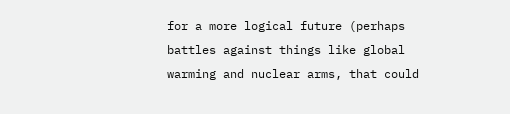for a more logical future (perhaps battles against things like global warming and nuclear arms, that could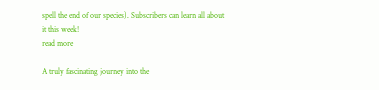spell the end of our species). Subscribers can learn all about it this week!
read more

A truly fascinating journey into the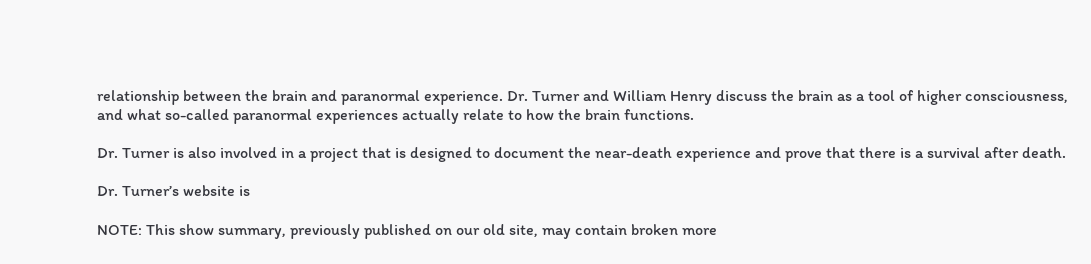relationship between the brain and paranormal experience. Dr. Turner and William Henry discuss the brain as a tool of higher consciousness, and what so-called paranormal experiences actually relate to how the brain functions.

Dr. Turner is also involved in a project that is designed to document the near-death experience and prove that there is a survival after death.

Dr. Turner’s website is

NOTE: This show summary, previously published on our old site, may contain broken more